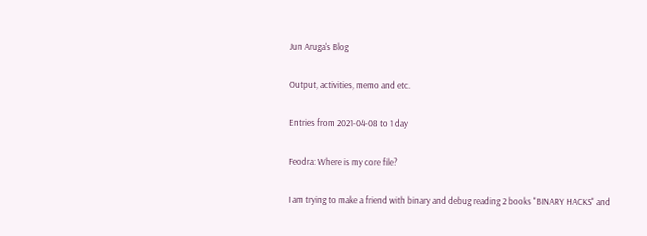Jun Aruga's Blog

Output, activities, memo and etc.

Entries from 2021-04-08 to 1 day

Feodra: Where is my core file?

I am trying to make a friend with binary and debug reading 2 books "BINARY HACKS" and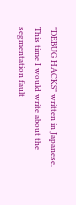"DEBUG HACKS" written in Japanese. This time I would write about the segmentation fault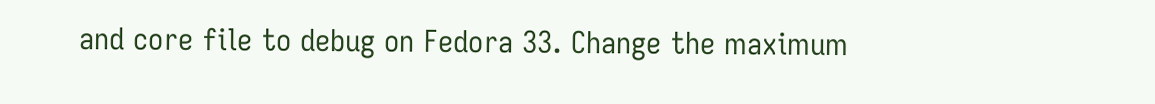and core file to debug on Fedora 33. Change the maximum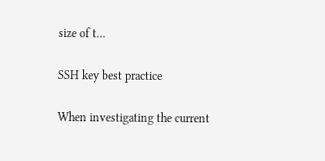size of t…

SSH key best practice

When investigating the current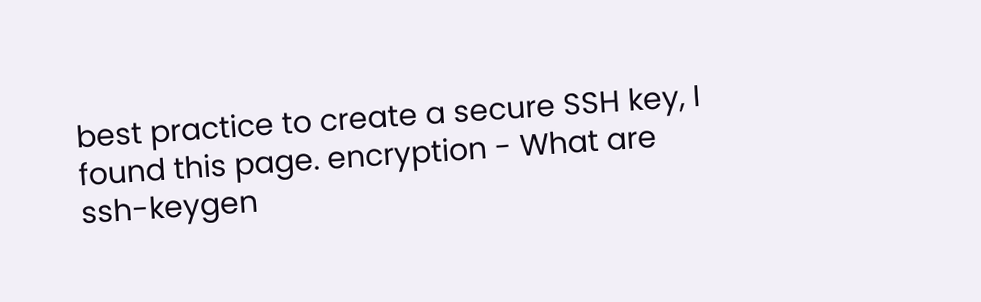best practice to create a secure SSH key, I found this page. encryption - What are ssh-keygen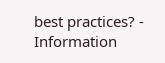best practices? - Information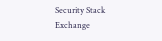Security Stack Exchange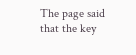The page said that the key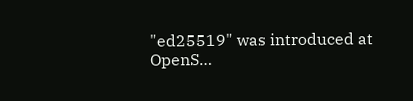"ed25519" was introduced at OpenS…